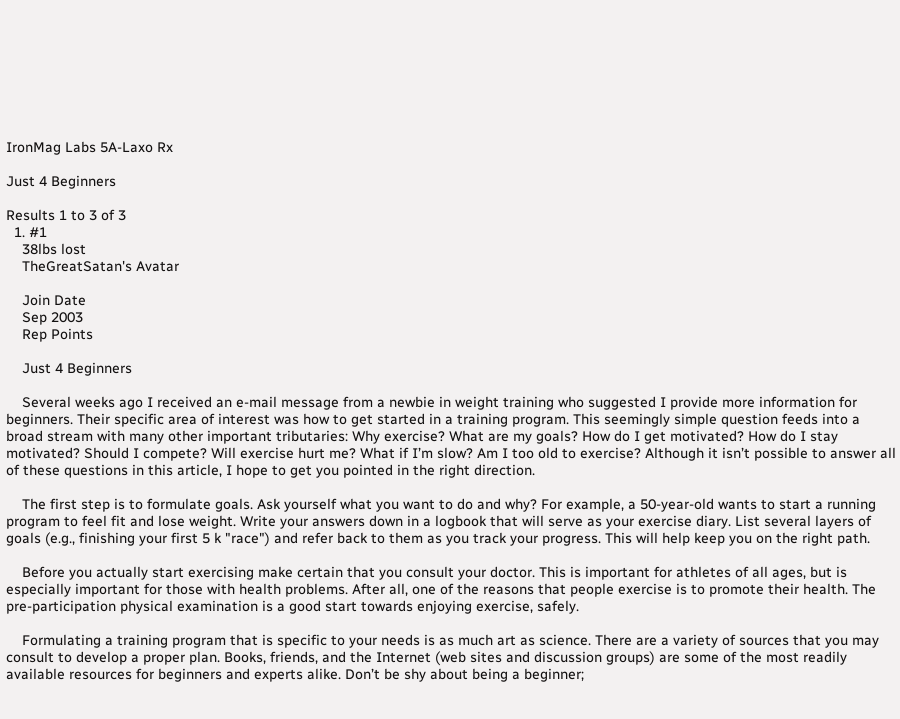IronMag Labs 5A-Laxo Rx

Just 4 Beginners

Results 1 to 3 of 3
  1. #1
    38lbs lost
    TheGreatSatan's Avatar

    Join Date
    Sep 2003
    Rep Points

    Just 4 Beginners

    Several weeks ago I received an e-mail message from a newbie in weight training who suggested I provide more information for beginners. Their specific area of interest was how to get started in a training program. This seemingly simple question feeds into a broad stream with many other important tributaries: Why exercise? What are my goals? How do I get motivated? How do I stay motivated? Should I compete? Will exercise hurt me? What if I’m slow? Am I too old to exercise? Although it isn’t possible to answer all of these questions in this article, I hope to get you pointed in the right direction.

    The first step is to formulate goals. Ask yourself what you want to do and why? For example, a 50-year-old wants to start a running program to feel fit and lose weight. Write your answers down in a logbook that will serve as your exercise diary. List several layers of goals (e.g., finishing your first 5 k "race") and refer back to them as you track your progress. This will help keep you on the right path.

    Before you actually start exercising make certain that you consult your doctor. This is important for athletes of all ages, but is especially important for those with health problems. After all, one of the reasons that people exercise is to promote their health. The pre-participation physical examination is a good start towards enjoying exercise, safely.

    Formulating a training program that is specific to your needs is as much art as science. There are a variety of sources that you may consult to develop a proper plan. Books, friends, and the Internet (web sites and discussion groups) are some of the most readily available resources for beginners and experts alike. Don’t be shy about being a beginner;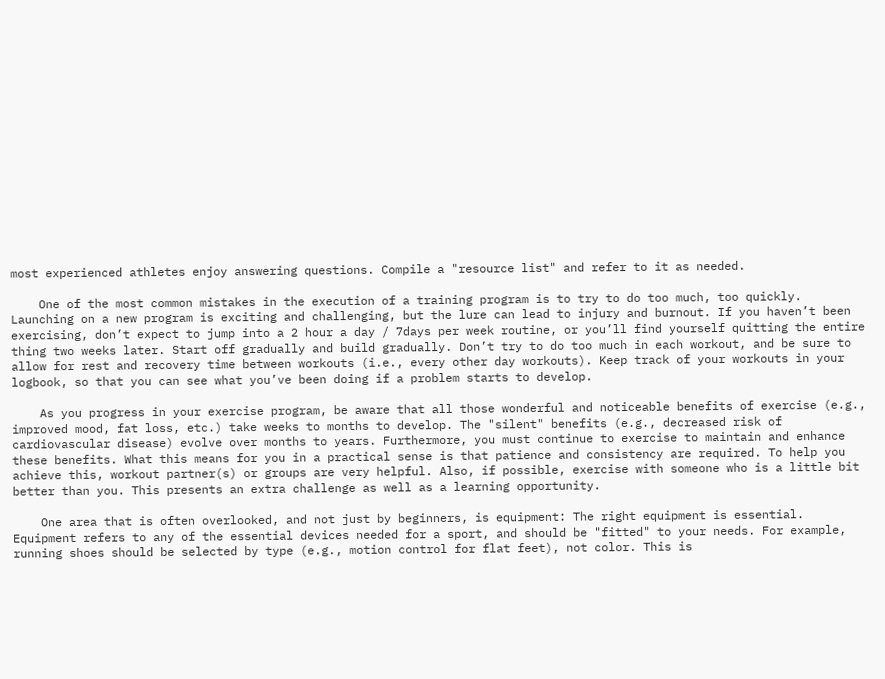most experienced athletes enjoy answering questions. Compile a "resource list" and refer to it as needed.

    One of the most common mistakes in the execution of a training program is to try to do too much, too quickly. Launching on a new program is exciting and challenging, but the lure can lead to injury and burnout. If you haven’t been exercising, don’t expect to jump into a 2 hour a day / 7days per week routine, or you’ll find yourself quitting the entire thing two weeks later. Start off gradually and build gradually. Don’t try to do too much in each workout, and be sure to allow for rest and recovery time between workouts (i.e., every other day workouts). Keep track of your workouts in your logbook, so that you can see what you’ve been doing if a problem starts to develop.

    As you progress in your exercise program, be aware that all those wonderful and noticeable benefits of exercise (e.g., improved mood, fat loss, etc.) take weeks to months to develop. The "silent" benefits (e.g., decreased risk of cardiovascular disease) evolve over months to years. Furthermore, you must continue to exercise to maintain and enhance these benefits. What this means for you in a practical sense is that patience and consistency are required. To help you achieve this, workout partner(s) or groups are very helpful. Also, if possible, exercise with someone who is a little bit better than you. This presents an extra challenge as well as a learning opportunity.

    One area that is often overlooked, and not just by beginners, is equipment: The right equipment is essential. Equipment refers to any of the essential devices needed for a sport, and should be "fitted" to your needs. For example, running shoes should be selected by type (e.g., motion control for flat feet), not color. This is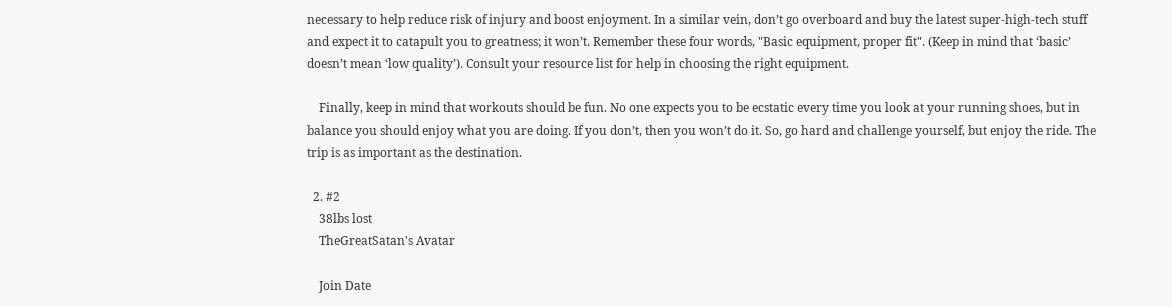necessary to help reduce risk of injury and boost enjoyment. In a similar vein, don’t go overboard and buy the latest super-high-tech stuff and expect it to catapult you to greatness; it won’t. Remember these four words, "Basic equipment, proper fit". (Keep in mind that ‘basic’ doesn’t mean ‘low quality’). Consult your resource list for help in choosing the right equipment.

    Finally, keep in mind that workouts should be fun. No one expects you to be ecstatic every time you look at your running shoes, but in balance you should enjoy what you are doing. If you don’t, then you won’t do it. So, go hard and challenge yourself, but enjoy the ride. The trip is as important as the destination.

  2. #2
    38lbs lost
    TheGreatSatan's Avatar

    Join Date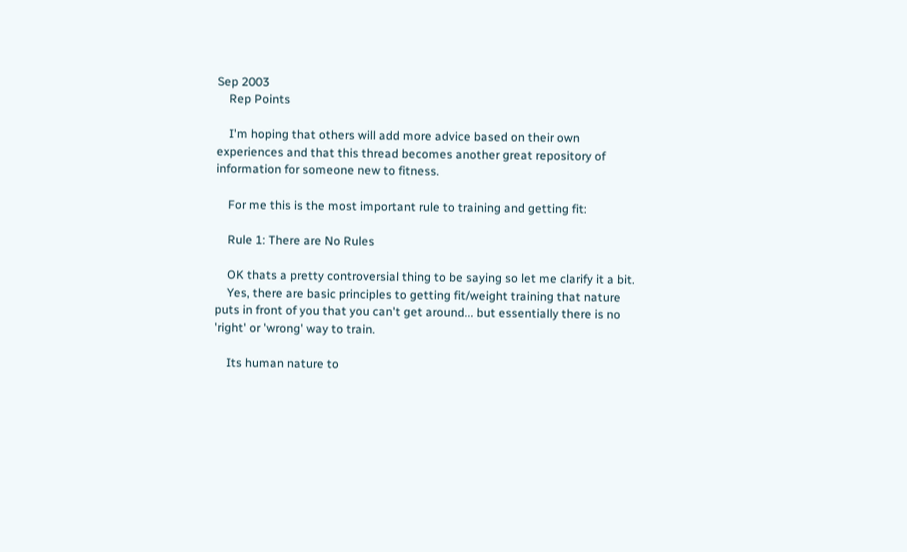Sep 2003
    Rep Points

    I'm hoping that others will add more advice based on their own experiences and that this thread becomes another great repository of information for someone new to fitness.

    For me this is the most important rule to training and getting fit:

    Rule 1: There are No Rules

    OK thats a pretty controversial thing to be saying so let me clarify it a bit.
    Yes, there are basic principles to getting fit/weight training that nature puts in front of you that you can't get around... but essentially there is no 'right' or 'wrong' way to train.

    Its human nature to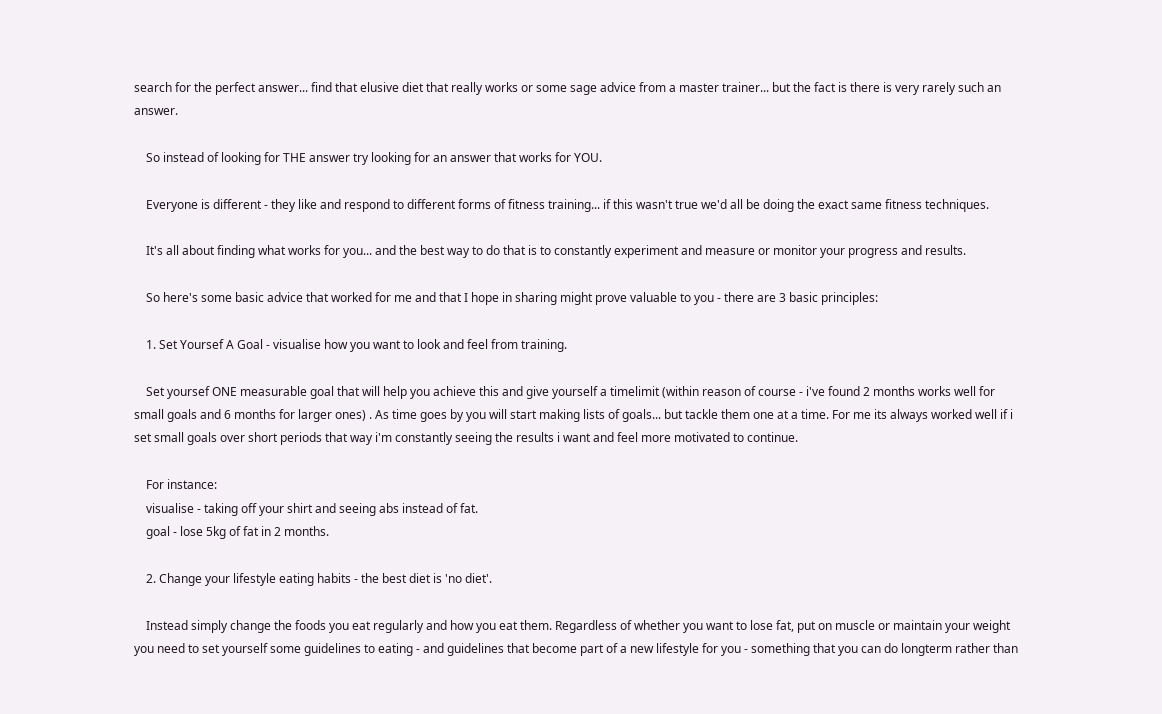search for the perfect answer... find that elusive diet that really works or some sage advice from a master trainer... but the fact is there is very rarely such an answer.

    So instead of looking for THE answer try looking for an answer that works for YOU.

    Everyone is different - they like and respond to different forms of fitness training... if this wasn't true we'd all be doing the exact same fitness techniques.

    It's all about finding what works for you... and the best way to do that is to constantly experiment and measure or monitor your progress and results.

    So here's some basic advice that worked for me and that I hope in sharing might prove valuable to you - there are 3 basic principles:

    1. Set Yoursef A Goal - visualise how you want to look and feel from training.

    Set yoursef ONE measurable goal that will help you achieve this and give yourself a timelimit (within reason of course - i've found 2 months works well for small goals and 6 months for larger ones) . As time goes by you will start making lists of goals... but tackle them one at a time. For me its always worked well if i set small goals over short periods that way i'm constantly seeing the results i want and feel more motivated to continue.

    For instance:
    visualise - taking off your shirt and seeing abs instead of fat.
    goal - lose 5kg of fat in 2 months.

    2. Change your lifestyle eating habits - the best diet is 'no diet'.

    Instead simply change the foods you eat regularly and how you eat them. Regardless of whether you want to lose fat, put on muscle or maintain your weight you need to set yourself some guidelines to eating - and guidelines that become part of a new lifestyle for you - something that you can do longterm rather than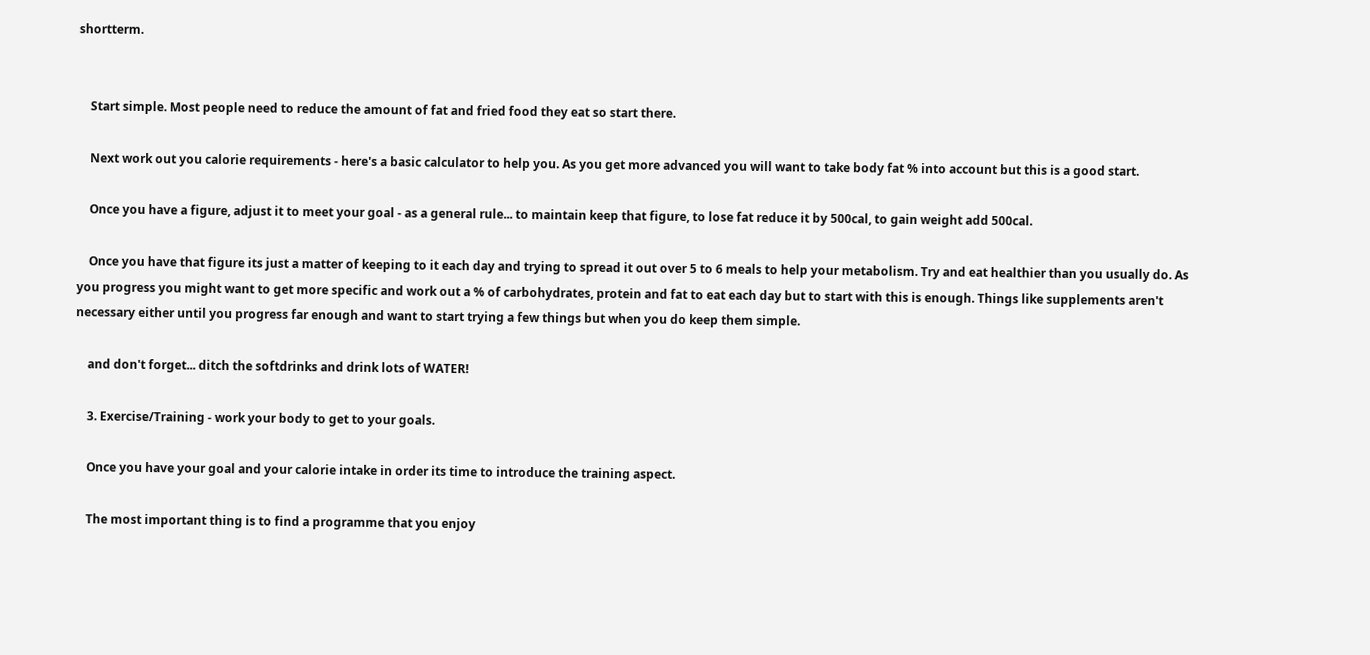shortterm.


    Start simple. Most people need to reduce the amount of fat and fried food they eat so start there.

    Next work out you calorie requirements - here's a basic calculator to help you. As you get more advanced you will want to take body fat % into account but this is a good start.

    Once you have a figure, adjust it to meet your goal - as a general rule... to maintain keep that figure, to lose fat reduce it by 500cal, to gain weight add 500cal.

    Once you have that figure its just a matter of keeping to it each day and trying to spread it out over 5 to 6 meals to help your metabolism. Try and eat healthier than you usually do. As you progress you might want to get more specific and work out a % of carbohydrates, protein and fat to eat each day but to start with this is enough. Things like supplements aren't necessary either until you progress far enough and want to start trying a few things but when you do keep them simple.

    and don't forget... ditch the softdrinks and drink lots of WATER!

    3. Exercise/Training - work your body to get to your goals.

    Once you have your goal and your calorie intake in order its time to introduce the training aspect.

    The most important thing is to find a programme that you enjoy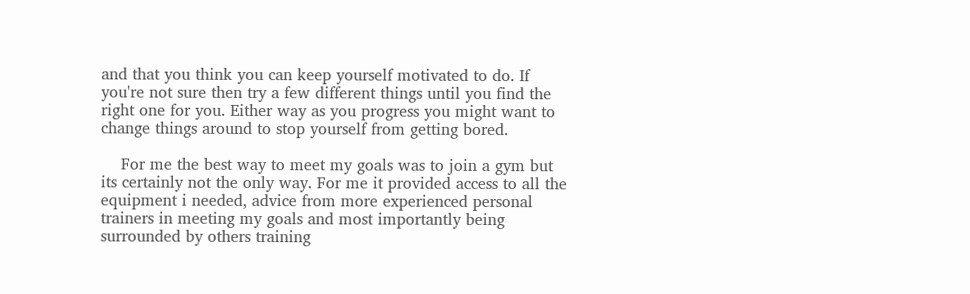and that you think you can keep yourself motivated to do. If you're not sure then try a few different things until you find the right one for you. Either way as you progress you might want to change things around to stop yourself from getting bored.

    For me the best way to meet my goals was to join a gym but its certainly not the only way. For me it provided access to all the equipment i needed, advice from more experienced personal trainers in meeting my goals and most importantly being surrounded by others training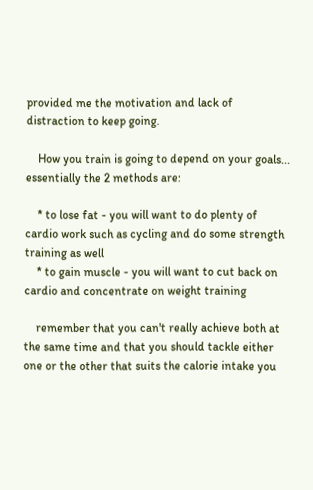provided me the motivation and lack of distraction to keep going.

    How you train is going to depend on your goals... essentially the 2 methods are:

    * to lose fat - you will want to do plenty of cardio work such as cycling and do some strength training as well
    * to gain muscle - you will want to cut back on cardio and concentrate on weight training

    remember that you can't really achieve both at the same time and that you should tackle either one or the other that suits the calorie intake you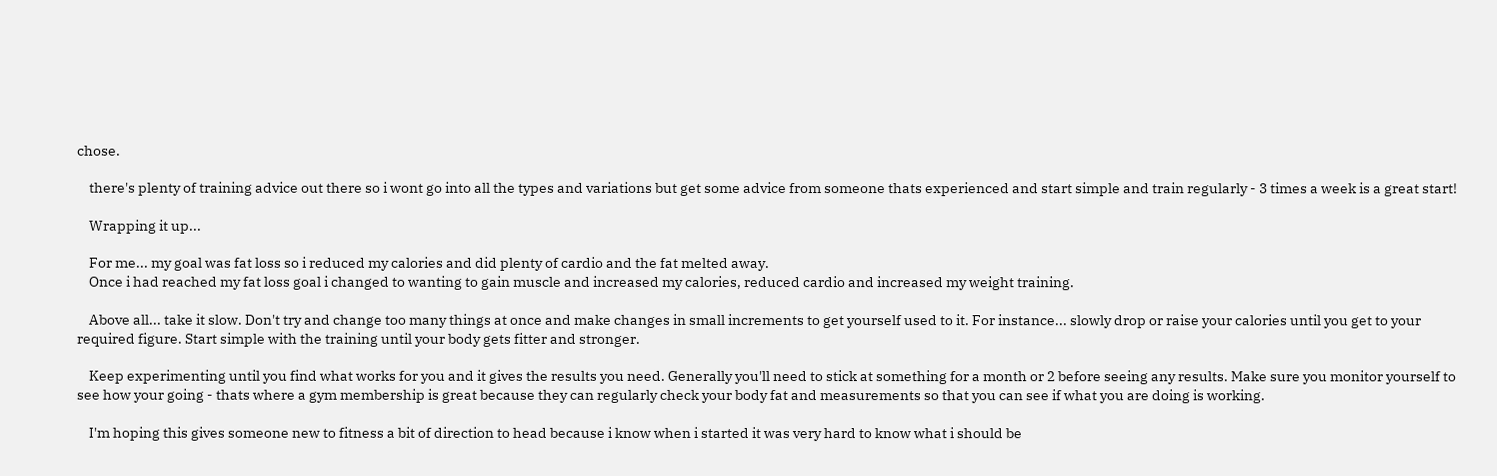chose.

    there's plenty of training advice out there so i wont go into all the types and variations but get some advice from someone thats experienced and start simple and train regularly - 3 times a week is a great start!

    Wrapping it up...

    For me... my goal was fat loss so i reduced my calories and did plenty of cardio and the fat melted away.
    Once i had reached my fat loss goal i changed to wanting to gain muscle and increased my calories, reduced cardio and increased my weight training.

    Above all... take it slow. Don't try and change too many things at once and make changes in small increments to get yourself used to it. For instance... slowly drop or raise your calories until you get to your required figure. Start simple with the training until your body gets fitter and stronger.

    Keep experimenting until you find what works for you and it gives the results you need. Generally you'll need to stick at something for a month or 2 before seeing any results. Make sure you monitor yourself to see how your going - thats where a gym membership is great because they can regularly check your body fat and measurements so that you can see if what you are doing is working.

    I'm hoping this gives someone new to fitness a bit of direction to head because i know when i started it was very hard to know what i should be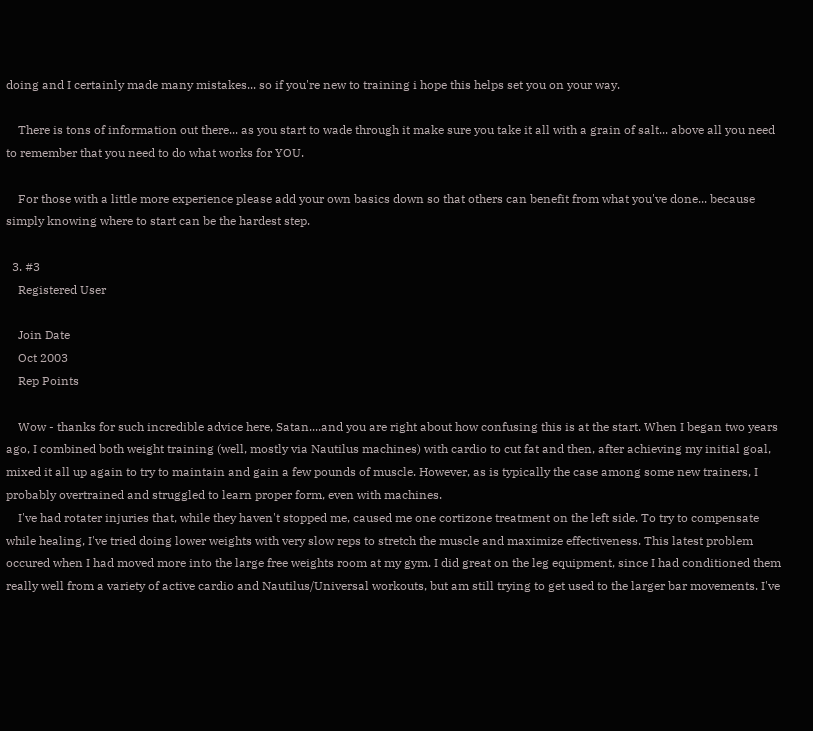doing and I certainly made many mistakes... so if you're new to training i hope this helps set you on your way.

    There is tons of information out there... as you start to wade through it make sure you take it all with a grain of salt... above all you need to remember that you need to do what works for YOU.

    For those with a little more experience please add your own basics down so that others can benefit from what you've done... because simply knowing where to start can be the hardest step.

  3. #3
    Registered User

    Join Date
    Oct 2003
    Rep Points

    Wow - thanks for such incredible advice here, Satan....and you are right about how confusing this is at the start. When I began two years ago, I combined both weight training (well, mostly via Nautilus machines) with cardio to cut fat and then, after achieving my initial goal, mixed it all up again to try to maintain and gain a few pounds of muscle. However, as is typically the case among some new trainers, I probably overtrained and struggled to learn proper form, even with machines.
    I've had rotater injuries that, while they haven't stopped me, caused me one cortizone treatment on the left side. To try to compensate while healing, I've tried doing lower weights with very slow reps to stretch the muscle and maximize effectiveness. This latest problem occured when I had moved more into the large free weights room at my gym. I did great on the leg equipment, since I had conditioned them really well from a variety of active cardio and Nautilus/Universal workouts, but am still trying to get used to the larger bar movements. I've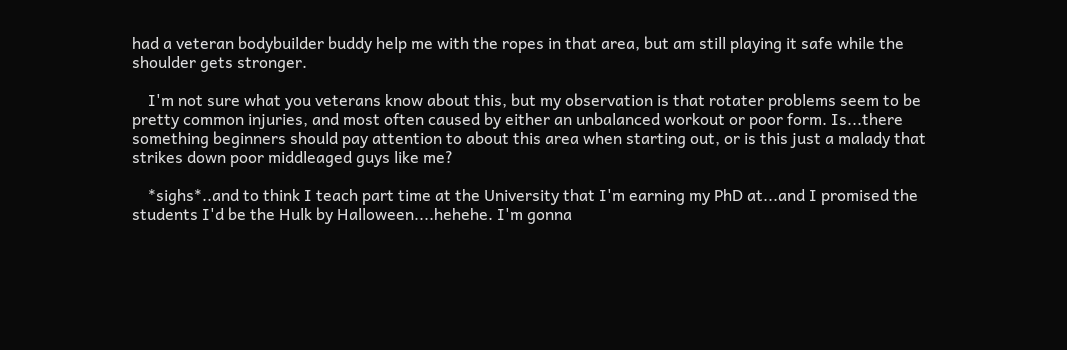had a veteran bodybuilder buddy help me with the ropes in that area, but am still playing it safe while the shoulder gets stronger.

    I'm not sure what you veterans know about this, but my observation is that rotater problems seem to be pretty common injuries, and most often caused by either an unbalanced workout or poor form. Is...there something beginners should pay attention to about this area when starting out, or is this just a malady that strikes down poor middleaged guys like me?

    *sighs*..and to think I teach part time at the University that I'm earning my PhD at...and I promised the students I'd be the Hulk by Halloween....hehehe. I'm gonna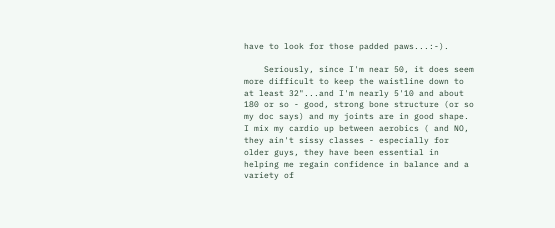have to look for those padded paws...:-).

    Seriously, since I'm near 50, it does seem more difficult to keep the waistline down to at least 32"...and I'm nearly 5'10 and about 180 or so - good, strong bone structure (or so my doc says) and my joints are in good shape. I mix my cardio up between aerobics ( and NO, they ain't sissy classes - especially for older guys, they have been essential in helping me regain confidence in balance and a variety of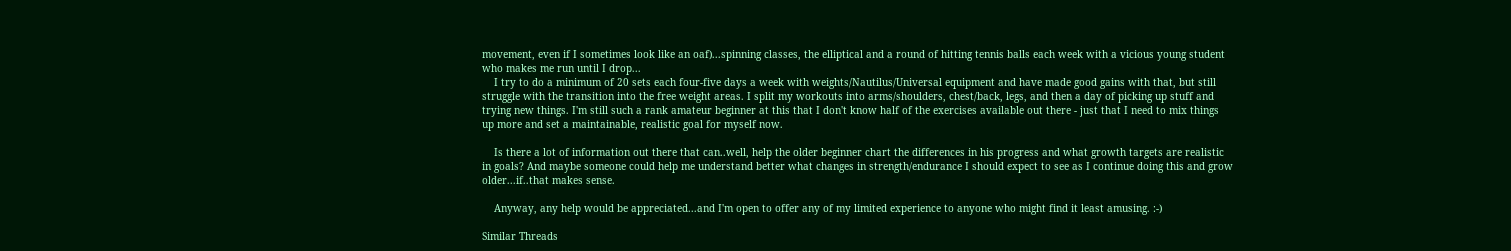movement, even if I sometimes look like an oaf)...spinning classes, the elliptical and a round of hitting tennis balls each week with a vicious young student who makes me run until I drop...
    I try to do a minimum of 20 sets each four-five days a week with weights/Nautilus/Universal equipment and have made good gains with that, but still struggle with the transition into the free weight areas. I split my workouts into arms/shoulders, chest/back, legs, and then a day of picking up stuff and trying new things. I'm still such a rank amateur beginner at this that I don't know half of the exercises available out there - just that I need to mix things up more and set a maintainable, realistic goal for myself now.

    Is there a lot of information out there that can..well, help the older beginner chart the differences in his progress and what growth targets are realistic in goals? And maybe someone could help me understand better what changes in strength/endurance I should expect to see as I continue doing this and grow older...if..that makes sense.

    Anyway, any help would be appreciated...and I'm open to offer any of my limited experience to anyone who might find it least amusing. :-)

Similar Threads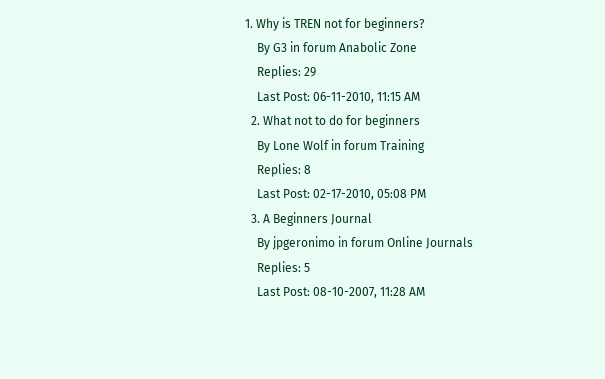1. Why is TREN not for beginners?
    By G3 in forum Anabolic Zone
    Replies: 29
    Last Post: 06-11-2010, 11:15 AM
  2. What not to do for beginners
    By Lone Wolf in forum Training
    Replies: 8
    Last Post: 02-17-2010, 05:08 PM
  3. A Beginners Journal
    By jpgeronimo in forum Online Journals
    Replies: 5
    Last Post: 08-10-2007, 11:28 AM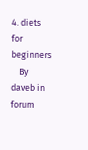4. diets for beginners
    By daveb in forum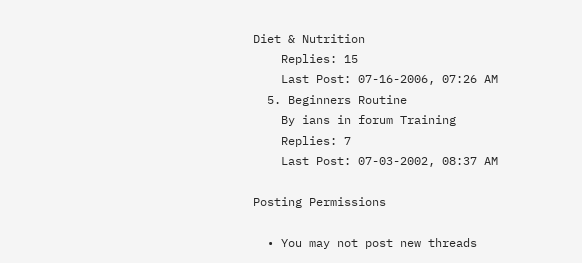Diet & Nutrition
    Replies: 15
    Last Post: 07-16-2006, 07:26 AM
  5. Beginners Routine
    By ians in forum Training
    Replies: 7
    Last Post: 07-03-2002, 08:37 AM

Posting Permissions

  • You may not post new threads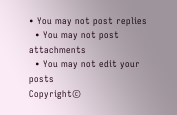• You may not post replies
  • You may not post attachments
  • You may not edit your posts
Copyright©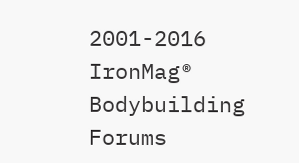2001-2016 IronMag® Bodybuilding Forums